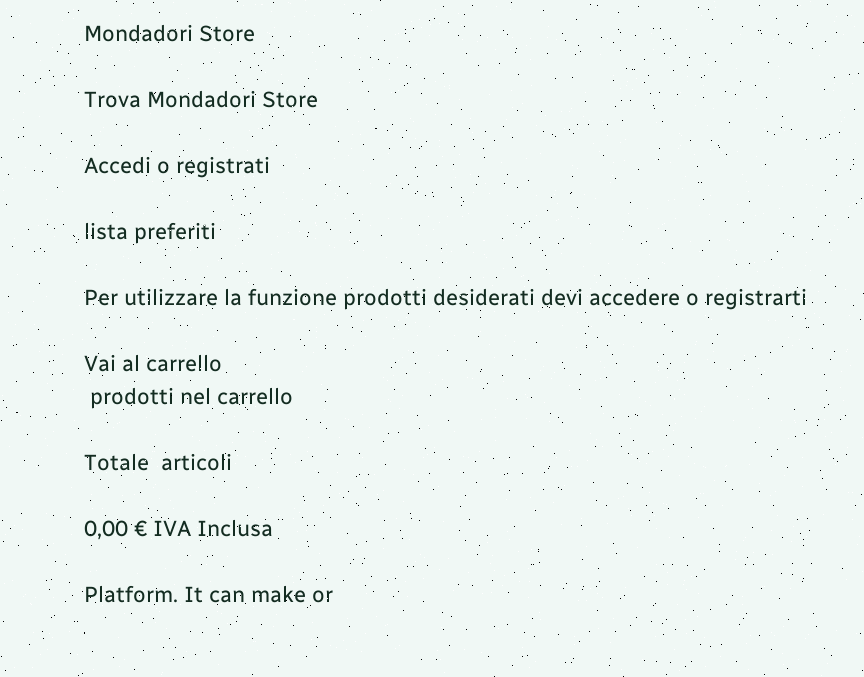Mondadori Store

Trova Mondadori Store

Accedi o registrati

lista preferiti

Per utilizzare la funzione prodotti desiderati devi accedere o registrarti

Vai al carrello
 prodotti nel carrello

Totale  articoli

0,00 € IVA Inclusa

Platform. It can make or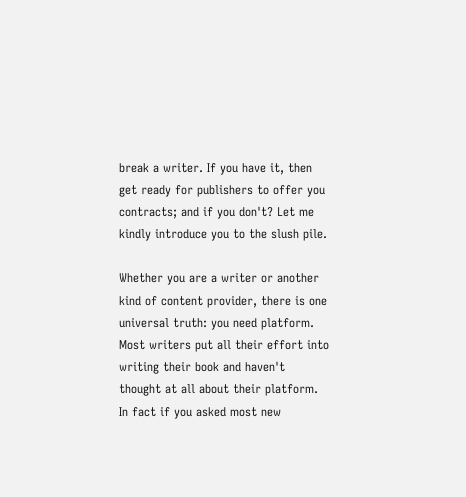break a writer. If you have it, then get ready for publishers to offer you contracts; and if you don't? Let me kindly introduce you to the slush pile.

Whether you are a writer or another kind of content provider, there is one universal truth: you need platform. Most writers put all their effort into writing their book and haven't thought at all about their platform. In fact if you asked most new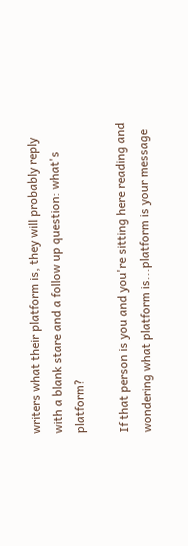writers what their platform is, they will probably reply with a blank stare and a follow up question: what's platform?

If that person is you and you're sitting here reading and wondering what platform is...platform is your message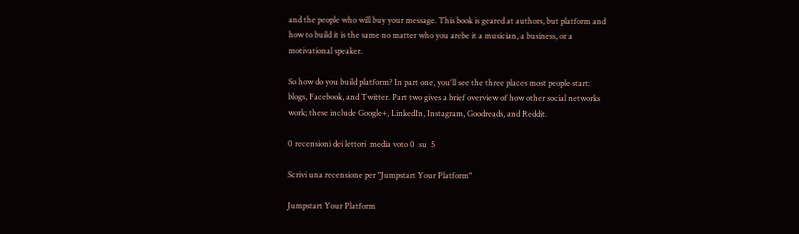and the people who will buy your message. This book is geared at authors, but platform and how to build it is the same no matter who you arebe it a musician, a business, or a motivational speaker.

So how do you build platform? In part one, you'll see the three places most people start: blogs, Facebook, and Twitter. Part two gives a brief overview of how other social networks work; these include Google+, LinkedIn, Instagram, Goodreads, and Reddit.

0 recensioni dei lettori  media voto 0  su  5

Scrivi una recensione per "Jumpstart Your Platform"

Jumpstart Your Platform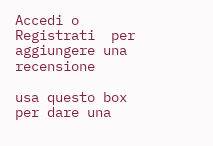Accedi o Registrati  per aggiungere una recensione

usa questo box per dare una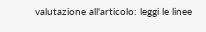valutazione all'articolo: leggi le linee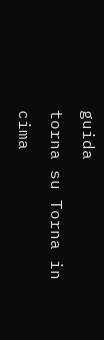guida
torna su Torna in cima